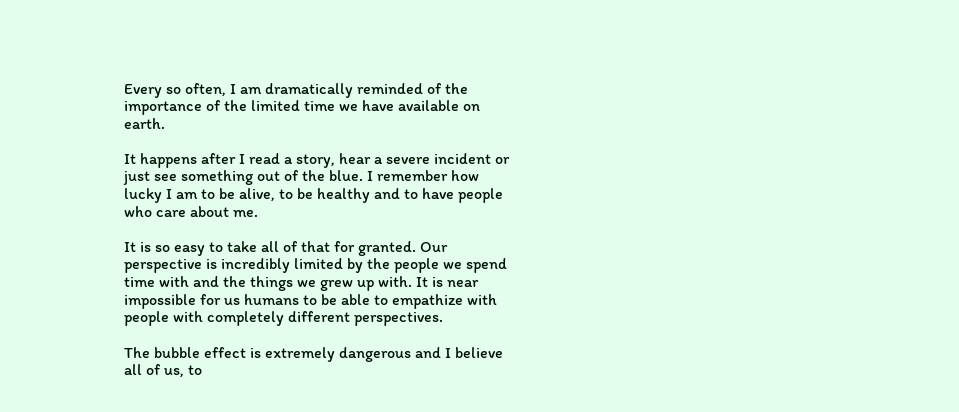Every so often, I am dramatically reminded of the importance of the limited time we have available on earth.

It happens after I read a story, hear a severe incident or just see something out of the blue. I remember how lucky I am to be alive, to be healthy and to have people who care about me.

It is so easy to take all of that for granted. Our perspective is incredibly limited by the people we spend time with and the things we grew up with. It is near impossible for us humans to be able to empathize with people with completely different perspectives.

The bubble effect is extremely dangerous and I believe all of us, to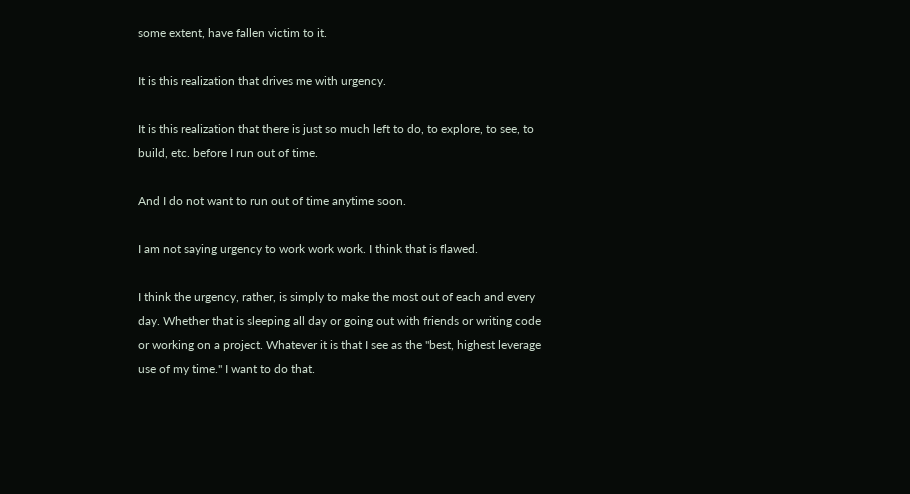some extent, have fallen victim to it.

It is this realization that drives me with urgency.

It is this realization that there is just so much left to do, to explore, to see, to build, etc. before I run out of time.

And I do not want to run out of time anytime soon.

I am not saying urgency to work work work. I think that is flawed.

I think the urgency, rather, is simply to make the most out of each and every day. Whether that is sleeping all day or going out with friends or writing code or working on a project. Whatever it is that I see as the "best, highest leverage use of my time." I want to do that.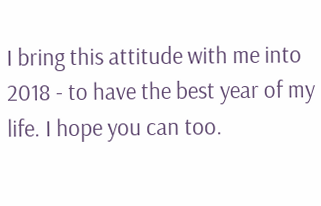I bring this attitude with me into 2018 - to have the best year of my life. I hope you can too.